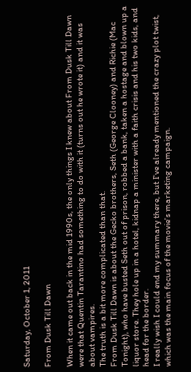Saturday, October 1, 2011

From Dusk Till Dawn

When it came out back in the mid 1990s, the only things I knew about From Dusk Till Dawn were that Quentin Tarantino had something to do with it (turns out he wrote it) and it was about vampires.
The truth is a bit more complicated than that.
From Dusk Till Dawn is about the Gecko brothers, Seth (George Clooney) and Richie (Mac Tonight), who have busted Seth out of prison, robbed a bank, taken a hostage and blown up a liquor store. They hole up in a hotel, kidnap a minister with a faith crisis and his two kids, and head for the border.
I really wish I could end my summary there, but I've already mentioned the crazy plot twist, which was the main focus of the movie's marketing campaign.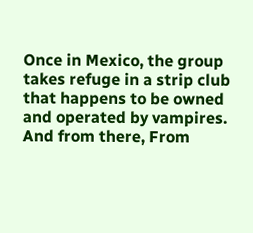Once in Mexico, the group takes refuge in a strip club that happens to be owned and operated by vampires. And from there, From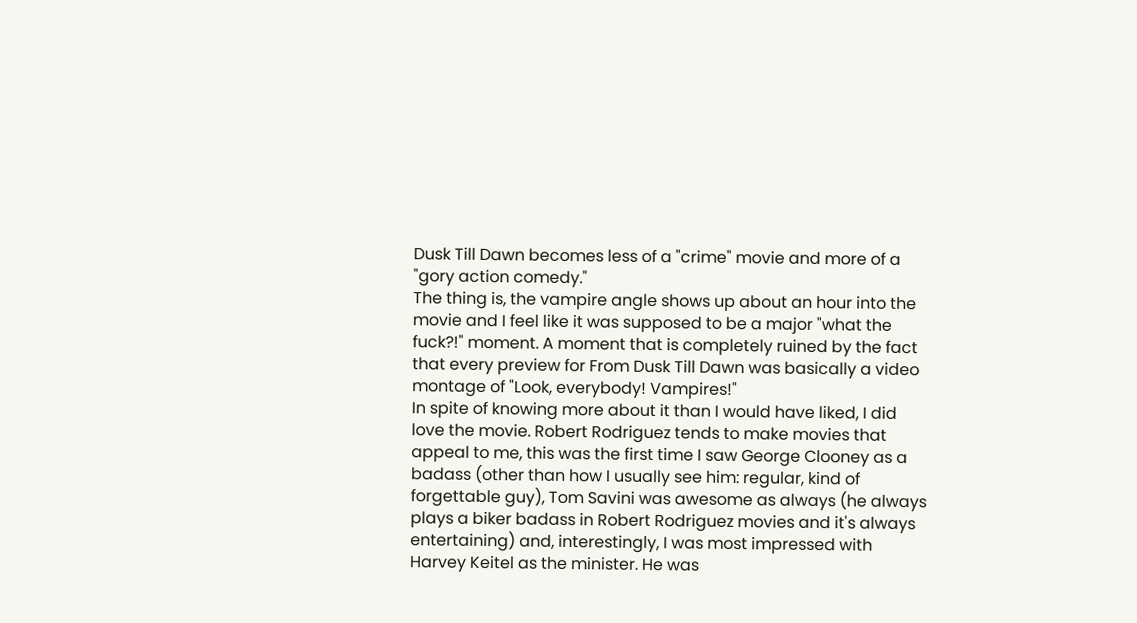Dusk Till Dawn becomes less of a "crime" movie and more of a "gory action comedy."
The thing is, the vampire angle shows up about an hour into the movie and I feel like it was supposed to be a major "what the fuck?!" moment. A moment that is completely ruined by the fact that every preview for From Dusk Till Dawn was basically a video montage of "Look, everybody! Vampires!"
In spite of knowing more about it than I would have liked, I did love the movie. Robert Rodriguez tends to make movies that appeal to me, this was the first time I saw George Clooney as a badass (other than how I usually see him: regular, kind of forgettable guy), Tom Savini was awesome as always (he always plays a biker badass in Robert Rodriguez movies and it's always entertaining) and, interestingly, I was most impressed with Harvey Keitel as the minister. He was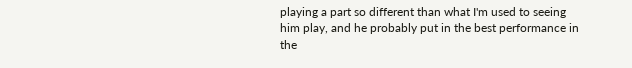playing a part so different than what I'm used to seeing him play, and he probably put in the best performance in the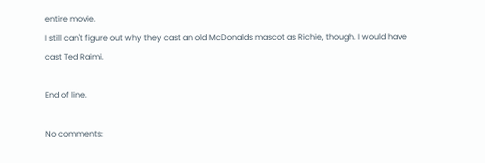entire movie.
I still can't figure out why they cast an old McDonalds mascot as Richie, though. I would have cast Ted Raimi.

End of line.

No comments: